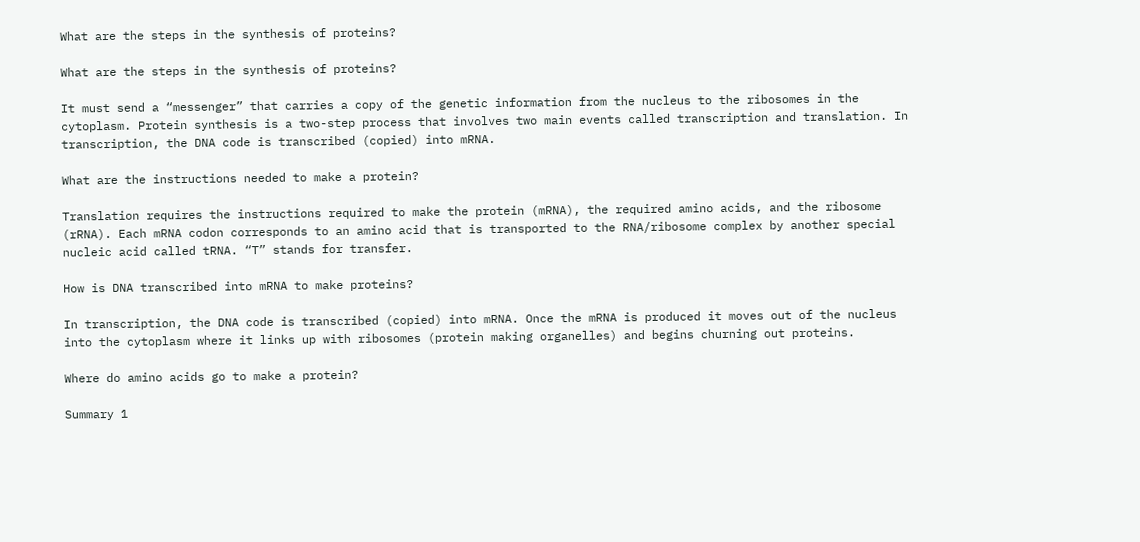What are the steps in the synthesis of proteins?

What are the steps in the synthesis of proteins?

It must send a “messenger” that carries a copy of the genetic information from the nucleus to the ribosomes in the cytoplasm. Protein synthesis is a two-step process that involves two main events called transcription and translation. In transcription, the DNA code is transcribed (copied) into mRNA.

What are the instructions needed to make a protein?

Translation requires the instructions required to make the protein (mRNA), the required amino acids, and the ribosome (rRNA). Each mRNA codon corresponds to an amino acid that is transported to the RNA/ribosome complex by another special nucleic acid called tRNA. “T” stands for transfer.

How is DNA transcribed into mRNA to make proteins?

In transcription, the DNA code is transcribed (copied) into mRNA. Once the mRNA is produced it moves out of the nucleus into the cytoplasm where it links up with ribosomes (protein making organelles) and begins churning out proteins.

Where do amino acids go to make a protein?

Summary 1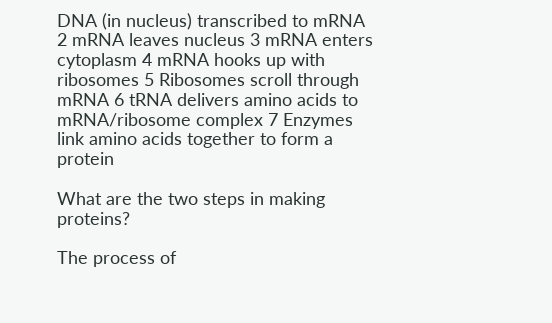DNA (in nucleus) transcribed to mRNA 2 mRNA leaves nucleus 3 mRNA enters cytoplasm 4 mRNA hooks up with ribosomes 5 Ribosomes scroll through mRNA 6 tRNA delivers amino acids to mRNA/ribosome complex 7 Enzymes link amino acids together to form a protein

What are the two steps in making proteins?

The process of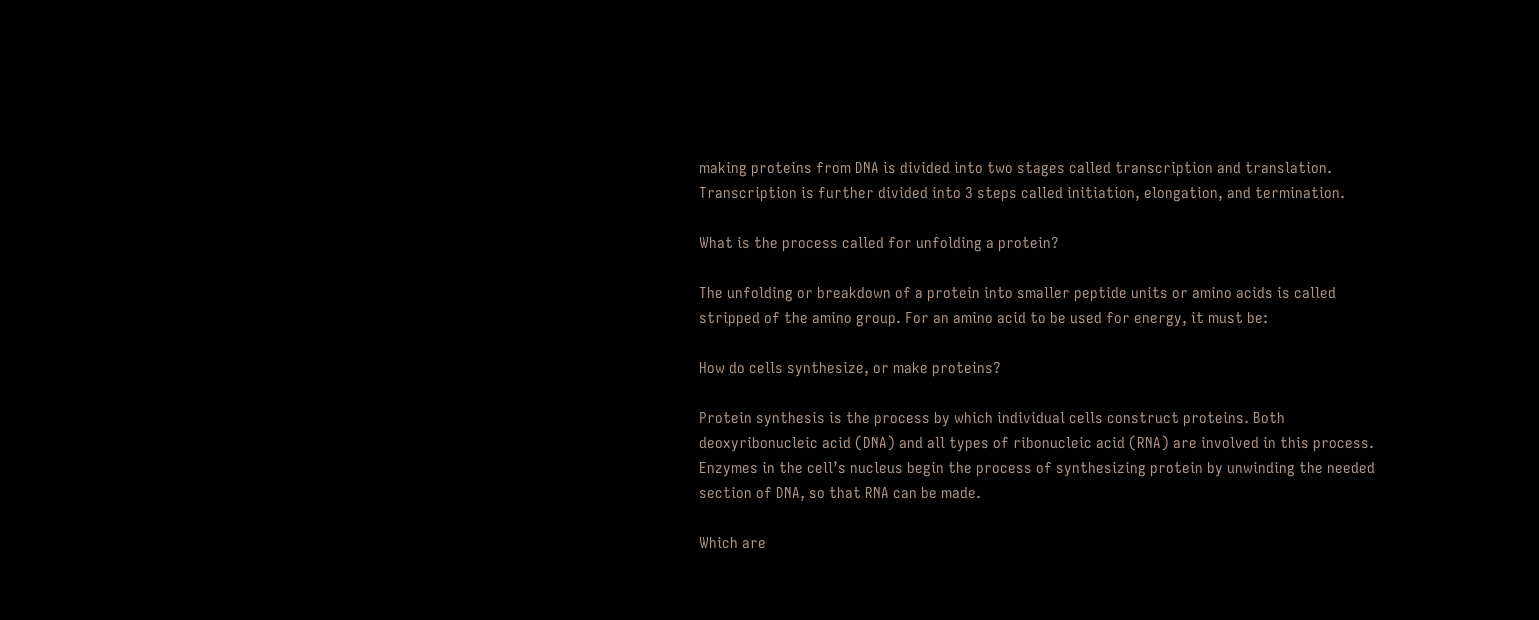making proteins from DNA is divided into two stages called transcription and translation. Transcription is further divided into 3 steps called initiation, elongation, and termination.

What is the process called for unfolding a protein?

The unfolding or breakdown of a protein into smaller peptide units or amino acids is called stripped of the amino group. For an amino acid to be used for energy, it must be:

How do cells synthesize, or make proteins?

Protein synthesis is the process by which individual cells construct proteins. Both deoxyribonucleic acid (DNA) and all types of ribonucleic acid (RNA) are involved in this process. Enzymes in the cell’s nucleus begin the process of synthesizing protein by unwinding the needed section of DNA, so that RNA can be made.

Which are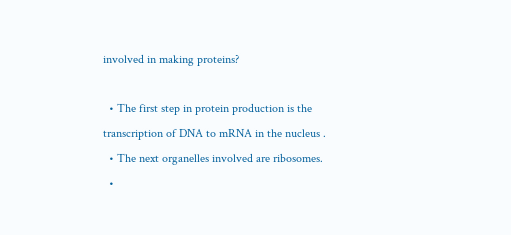involved in making proteins?

  • The first step in protein production is the transcription of DNA to mRNA in the nucleus .
  • The next organelles involved are ribosomes.
  •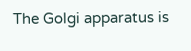The Golgi apparatus is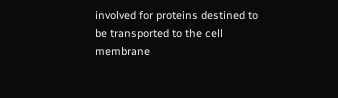involved for proteins destined to be transported to the cell membrane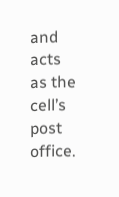and acts as the cell’s post office.